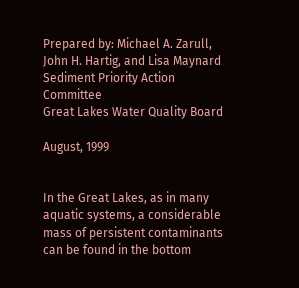Prepared by: Michael A. Zarull, John H. Hartig, and Lisa Maynard
Sediment Priority Action Committee
Great Lakes Water Quality Board

August, 1999


In the Great Lakes, as in many aquatic systems, a considerable mass of persistent contaminants can be found in the bottom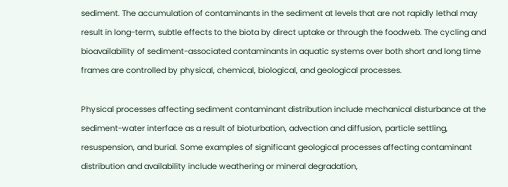sediment. The accumulation of contaminants in the sediment at levels that are not rapidly lethal may result in long-term, subtle effects to the biota by direct uptake or through the foodweb. The cycling and bioavailability of sediment-associated contaminants in aquatic systems over both short and long time frames are controlled by physical, chemical, biological, and geological processes.

Physical processes affecting sediment contaminant distribution include mechanical disturbance at the sediment-water interface as a result of bioturbation, advection and diffusion, particle settling, resuspension, and burial. Some examples of significant geological processes affecting contaminant distribution and availability include weathering or mineral degradation,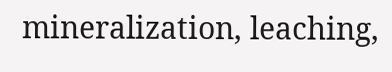mineralization, leaching,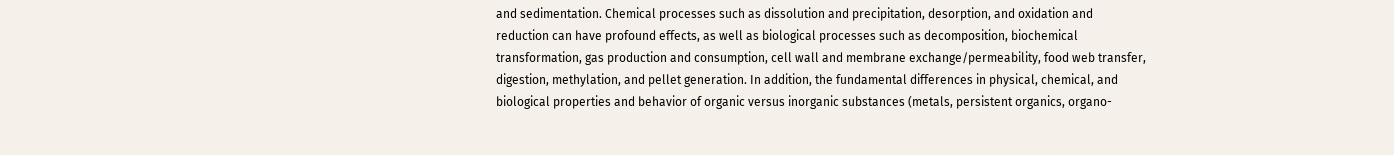and sedimentation. Chemical processes such as dissolution and precipitation, desorption, and oxidation and reduction can have profound effects, as well as biological processes such as decomposition, biochemical transformation, gas production and consumption, cell wall and membrane exchange/permeability, food web transfer, digestion, methylation, and pellet generation. In addition, the fundamental differences in physical, chemical, and biological properties and behavior of organic versus inorganic substances (metals, persistent organics, organo-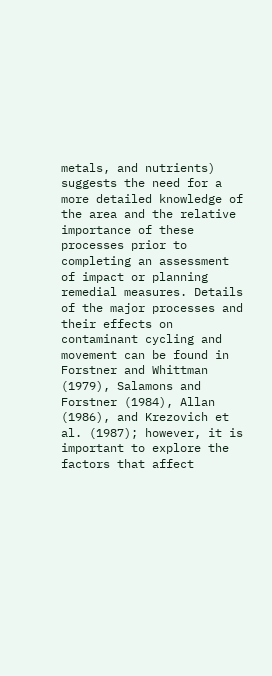metals, and nutrients) suggests the need for a more detailed knowledge of the area and the relative importance of these processes prior to completing an assessment of impact or planning remedial measures. Details of the major processes and their effects on contaminant cycling and movement can be found in Forstner and Whittman (1979), Salamons and Forstner (1984), Allan (1986), and Krezovich et al. (1987); however, it is important to explore the factors that affect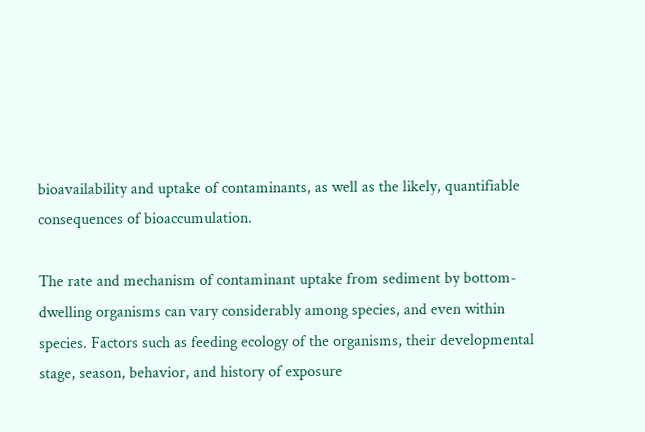bioavailability and uptake of contaminants, as well as the likely, quantifiable consequences of bioaccumulation.

The rate and mechanism of contaminant uptake from sediment by bottom-dwelling organisms can vary considerably among species, and even within species. Factors such as feeding ecology of the organisms, their developmental stage, season, behavior, and history of exposure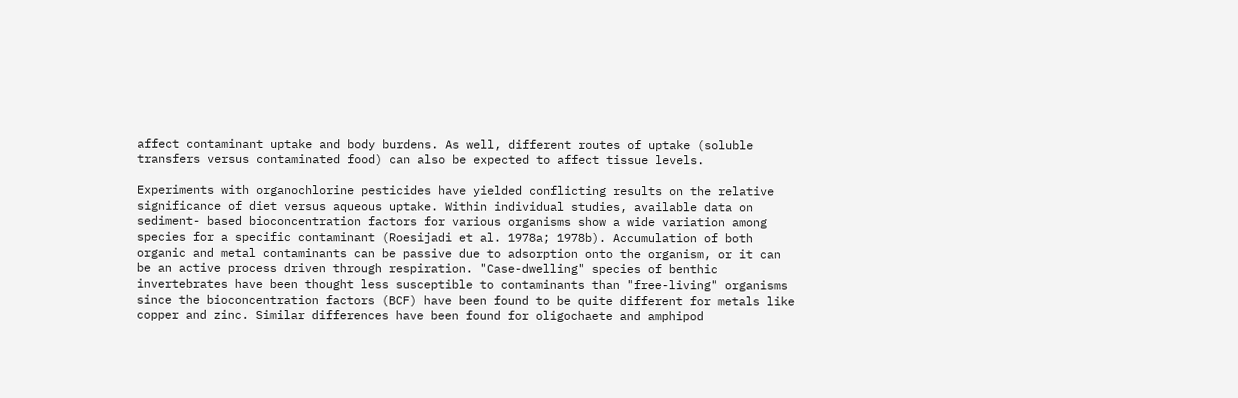affect contaminant uptake and body burdens. As well, different routes of uptake (soluble transfers versus contaminated food) can also be expected to affect tissue levels.

Experiments with organochlorine pesticides have yielded conflicting results on the relative significance of diet versus aqueous uptake. Within individual studies, available data on sediment- based bioconcentration factors for various organisms show a wide variation among species for a specific contaminant (Roesijadi et al. 1978a; 1978b). Accumulation of both organic and metal contaminants can be passive due to adsorption onto the organism, or it can be an active process driven through respiration. "Case-dwelling" species of benthic invertebrates have been thought less susceptible to contaminants than "free-living" organisms since the bioconcentration factors (BCF) have been found to be quite different for metals like copper and zinc. Similar differences have been found for oligochaete and amphipod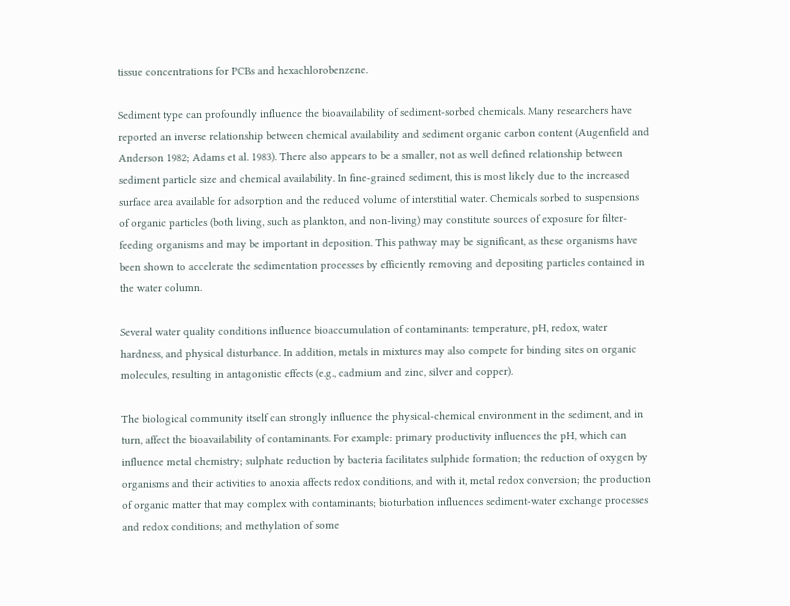tissue concentrations for PCBs and hexachlorobenzene.

Sediment type can profoundly influence the bioavailability of sediment-sorbed chemicals. Many researchers have reported an inverse relationship between chemical availability and sediment organic carbon content (Augenfield and Anderson 1982; Adams et al. 1983). There also appears to be a smaller, not as well defined relationship between sediment particle size and chemical availability. In fine-grained sediment, this is most likely due to the increased surface area available for adsorption and the reduced volume of interstitial water. Chemicals sorbed to suspensions of organic particles (both living, such as plankton, and non-living) may constitute sources of exposure for filter-feeding organisms and may be important in deposition. This pathway may be significant, as these organisms have been shown to accelerate the sedimentation processes by efficiently removing and depositing particles contained in the water column.

Several water quality conditions influence bioaccumulation of contaminants: temperature, pH, redox, water hardness, and physical disturbance. In addition, metals in mixtures may also compete for binding sites on organic molecules, resulting in antagonistic effects (e.g., cadmium and zinc, silver and copper).

The biological community itself can strongly influence the physical-chemical environment in the sediment, and in turn, affect the bioavailability of contaminants. For example: primary productivity influences the pH, which can influence metal chemistry; sulphate reduction by bacteria facilitates sulphide formation; the reduction of oxygen by organisms and their activities to anoxia affects redox conditions, and with it, metal redox conversion; the production of organic matter that may complex with contaminants; bioturbation influences sediment-water exchange processes and redox conditions; and methylation of some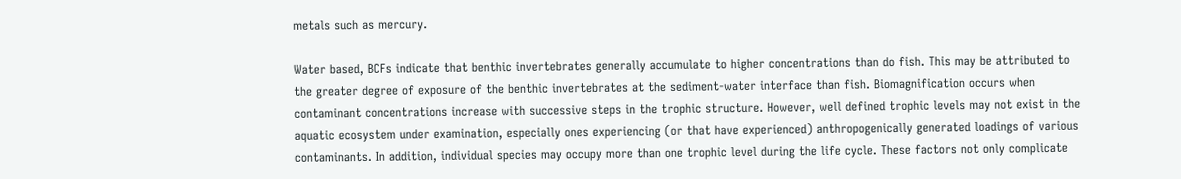metals such as mercury.

Water based, BCFs indicate that benthic invertebrates generally accumulate to higher concentrations than do fish. This may be attributed to the greater degree of exposure of the benthic invertebrates at the sediment-water interface than fish. Biomagnification occurs when contaminant concentrations increase with successive steps in the trophic structure. However, well defined trophic levels may not exist in the aquatic ecosystem under examination, especially ones experiencing (or that have experienced) anthropogenically generated loadings of various contaminants. In addition, individual species may occupy more than one trophic level during the life cycle. These factors not only complicate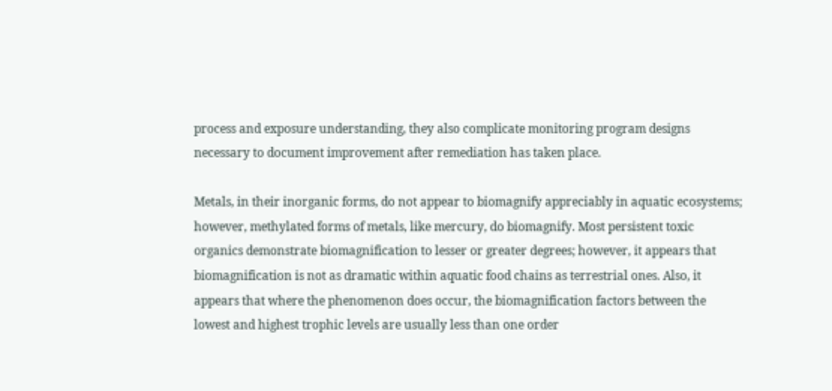process and exposure understanding, they also complicate monitoring program designs necessary to document improvement after remediation has taken place.

Metals, in their inorganic forms, do not appear to biomagnify appreciably in aquatic ecosystems; however, methylated forms of metals, like mercury, do biomagnify. Most persistent toxic organics demonstrate biomagnification to lesser or greater degrees; however, it appears that biomagnification is not as dramatic within aquatic food chains as terrestrial ones. Also, it appears that where the phenomenon does occur, the biomagnification factors between the lowest and highest trophic levels are usually less than one order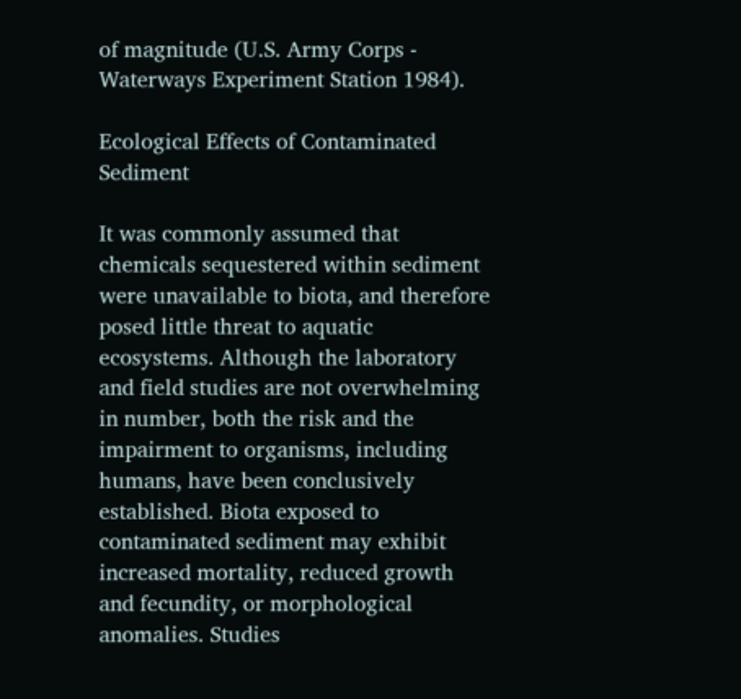of magnitude (U.S. Army Corps - Waterways Experiment Station 1984).

Ecological Effects of Contaminated Sediment

It was commonly assumed that chemicals sequestered within sediment were unavailable to biota, and therefore posed little threat to aquatic ecosystems. Although the laboratory and field studies are not overwhelming in number, both the risk and the impairment to organisms, including humans, have been conclusively established. Biota exposed to contaminated sediment may exhibit increased mortality, reduced growth and fecundity, or morphological anomalies. Studies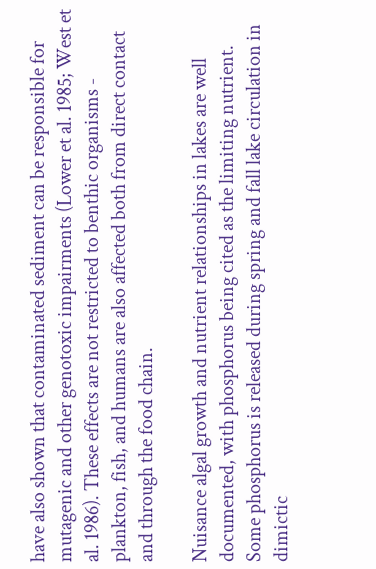have also shown that contaminated sediment can be responsible for mutagenic and other genotoxic impairments (Lower et al. 1985; West et al. 1986). These effects are not restricted to benthic organisms - plankton, fish, and humans are also affected both from direct contact and through the food chain.

Nuisance algal growth and nutrient relationships in lakes are well documented, with phosphorus being cited as the limiting nutrient. Some phosphorus is released during spring and fall lake circulation in dimictic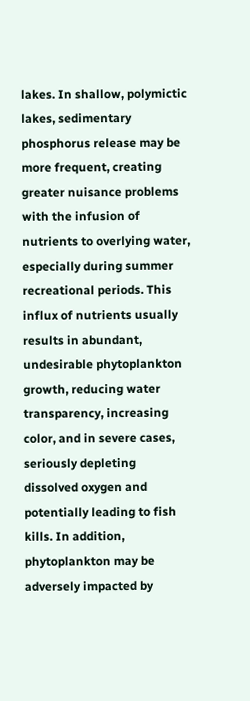lakes. In shallow, polymictic lakes, sedimentary phosphorus release may be more frequent, creating greater nuisance problems with the infusion of nutrients to overlying water, especially during summer recreational periods. This influx of nutrients usually results in abundant, undesirable phytoplankton growth, reducing water transparency, increasing color, and in severe cases, seriously depleting dissolved oxygen and potentially leading to fish kills. In addition, phytoplankton may be adversely impacted by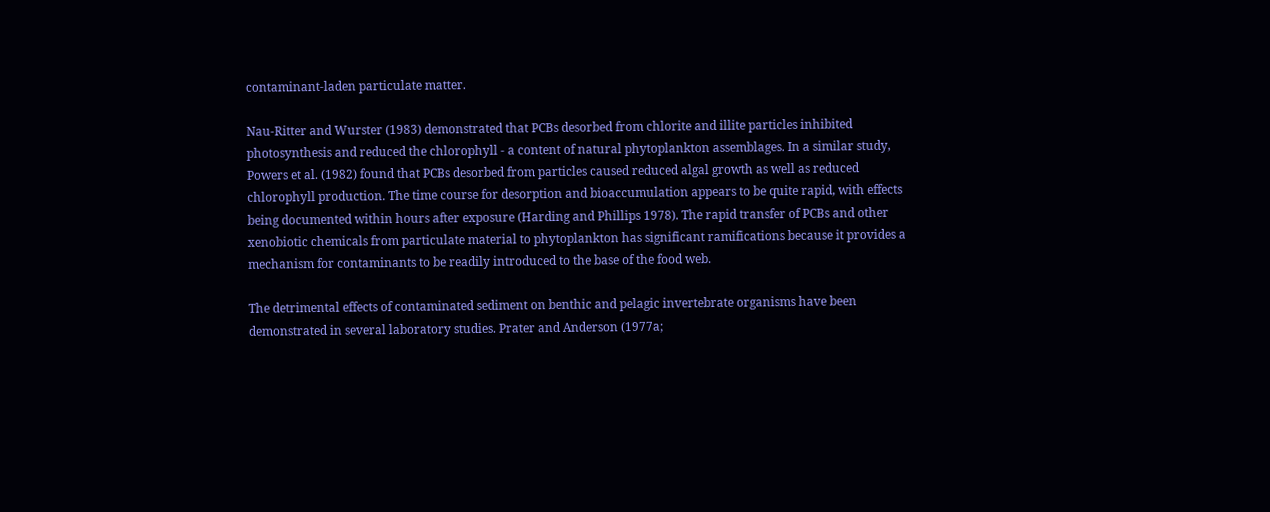contaminant-laden particulate matter.

Nau-Ritter and Wurster (1983) demonstrated that PCBs desorbed from chlorite and illite particles inhibited photosynthesis and reduced the chlorophyll - a content of natural phytoplankton assemblages. In a similar study, Powers et al. (1982) found that PCBs desorbed from particles caused reduced algal growth as well as reduced chlorophyll production. The time course for desorption and bioaccumulation appears to be quite rapid, with effects being documented within hours after exposure (Harding and Phillips 1978). The rapid transfer of PCBs and other xenobiotic chemicals from particulate material to phytoplankton has significant ramifications because it provides a mechanism for contaminants to be readily introduced to the base of the food web.

The detrimental effects of contaminated sediment on benthic and pelagic invertebrate organisms have been demonstrated in several laboratory studies. Prater and Anderson (1977a;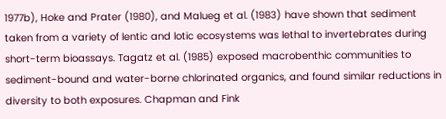1977b), Hoke and Prater (1980), and Malueg et al. (1983) have shown that sediment taken from a variety of lentic and lotic ecosystems was lethal to invertebrates during short-term bioassays. Tagatz et al. (1985) exposed macrobenthic communities to sediment-bound and water-borne chlorinated organics, and found similar reductions in diversity to both exposures. Chapman and Fink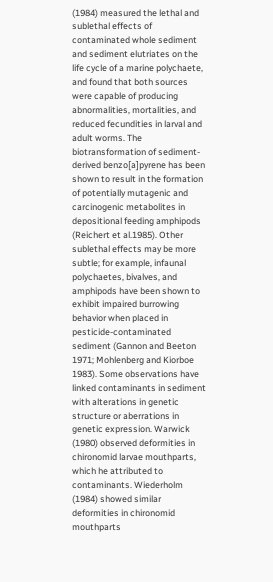(1984) measured the lethal and sublethal effects of contaminated whole sediment and sediment elutriates on the life cycle of a marine polychaete, and found that both sources were capable of producing abnormalities, mortalities, and reduced fecundities in larval and adult worms. The biotransformation of sediment-derived benzo[a]pyrene has been shown to result in the formation of potentially mutagenic and carcinogenic metabolites in depositional feeding amphipods (Reichert et al.1985). Other sublethal effects may be more subtle; for example, infaunal polychaetes, bivalves, and amphipods have been shown to exhibit impaired burrowing behavior when placed in pesticide-contaminated sediment (Gannon and Beeton 1971; Mohlenberg and Kiorboe 1983). Some observations have linked contaminants in sediment with alterations in genetic structure or aberrations in genetic expression. Warwick (1980) observed deformities in chironomid larvae mouthparts, which he attributed to contaminants. Wiederholm (1984) showed similar deformities in chironomid mouthparts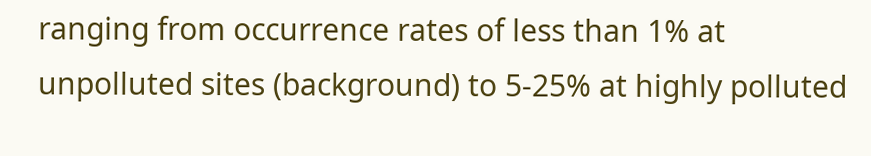ranging from occurrence rates of less than 1% at unpolluted sites (background) to 5-25% at highly polluted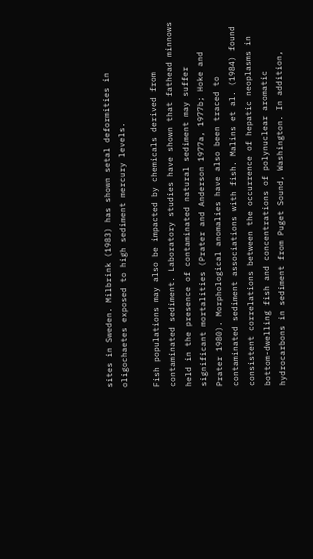sites in Sweden. Milbrink (1983) has shown setal deformities in oligochaetes exposed to high sediment mercury levels.

Fish populations may also be impacted by chemicals derived from contaminated sediment. Laboratory studies have shown that fathead minnows held in the presence of contaminated natural sediment may suffer significant mortalities (Prater and Anderson 1977a, 1977b; Hoke and Prater 1980). Morphological anomalies have also been traced to contaminated sediment associations with fish. Malins et al. (1984) found consistent correlations between the occurrence of hepatic neoplasms in bottom-dwelling fish and concentrations of polynuclear aromatic hydrocarbons in sediment from Puget Sound, Washington. In addition,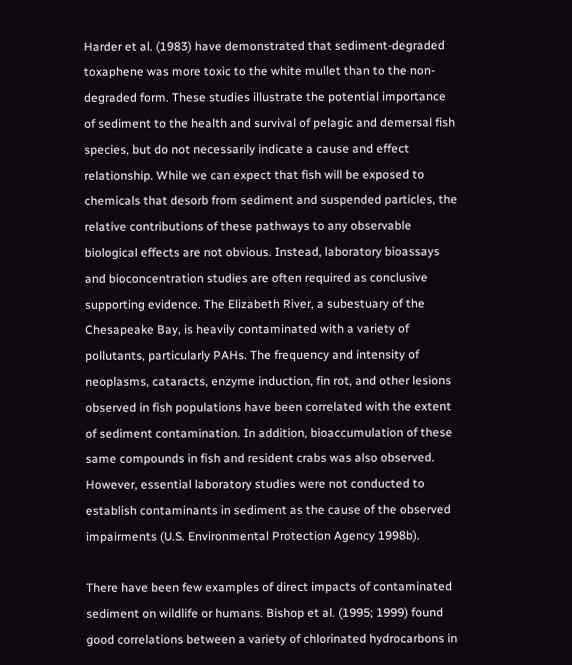Harder et al. (1983) have demonstrated that sediment-degraded toxaphene was more toxic to the white mullet than to the non-degraded form. These studies illustrate the potential importance of sediment to the health and survival of pelagic and demersal fish species, but do not necessarily indicate a cause and effect relationship. While we can expect that fish will be exposed to chemicals that desorb from sediment and suspended particles, the relative contributions of these pathways to any observable biological effects are not obvious. Instead, laboratory bioassays and bioconcentration studies are often required as conclusive supporting evidence. The Elizabeth River, a subestuary of the Chesapeake Bay, is heavily contaminated with a variety of pollutants, particularly PAHs. The frequency and intensity of neoplasms, cataracts, enzyme induction, fin rot, and other lesions observed in fish populations have been correlated with the extent of sediment contamination. In addition, bioaccumulation of these same compounds in fish and resident crabs was also observed. However, essential laboratory studies were not conducted to establish contaminants in sediment as the cause of the observed impairments (U.S. Environmental Protection Agency 1998b).

There have been few examples of direct impacts of contaminated sediment on wildlife or humans. Bishop et al. (1995; 1999) found good correlations between a variety of chlorinated hydrocarbons in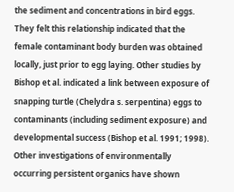the sediment and concentrations in bird eggs. They felt this relationship indicated that the female contaminant body burden was obtained locally, just prior to egg laying. Other studies by Bishop et al. indicated a link between exposure of snapping turtle (Chelydra s. serpentina) eggs to contaminants (including sediment exposure) and developmental success (Bishop et al. 1991; 1998). Other investigations of environmentally occurring persistent organics have shown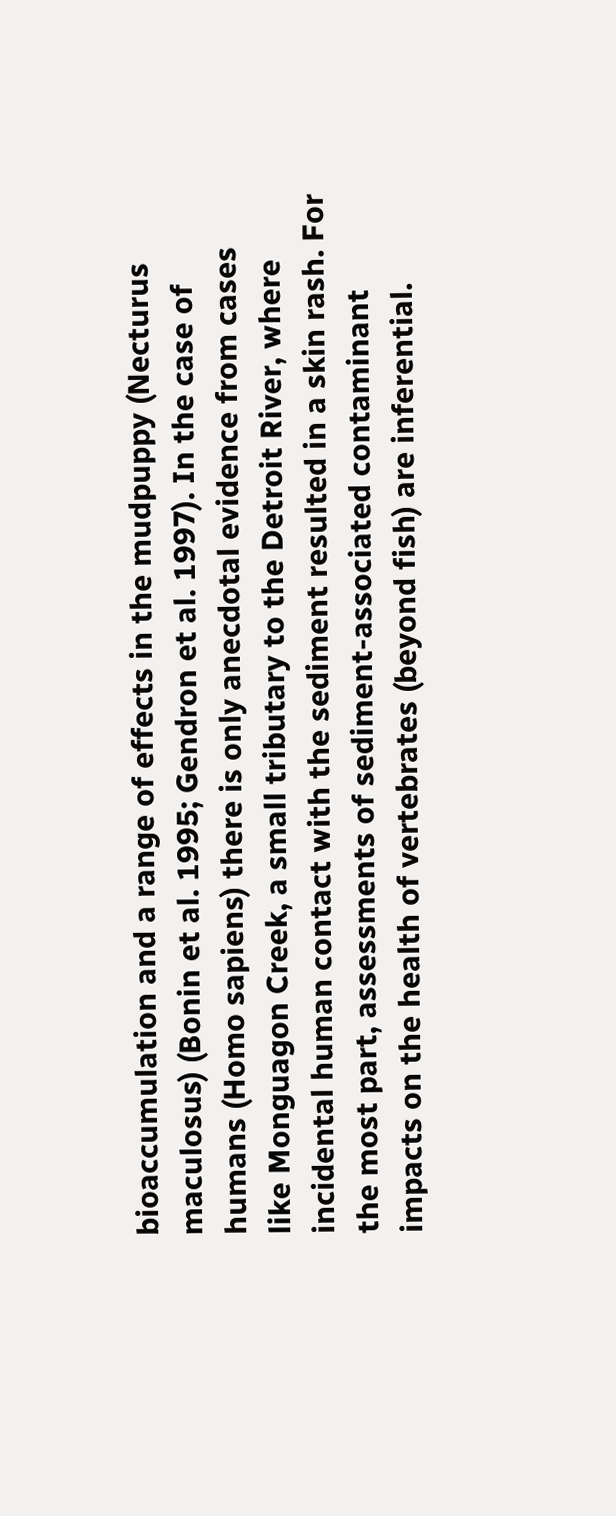bioaccumulation and a range of effects in the mudpuppy (Necturus maculosus) (Bonin et al. 1995; Gendron et al. 1997). In the case of humans (Homo sapiens) there is only anecdotal evidence from cases like Monguagon Creek, a small tributary to the Detroit River, where incidental human contact with the sediment resulted in a skin rash. For the most part, assessments of sediment-associated contaminant impacts on the health of vertebrates (beyond fish) are inferential.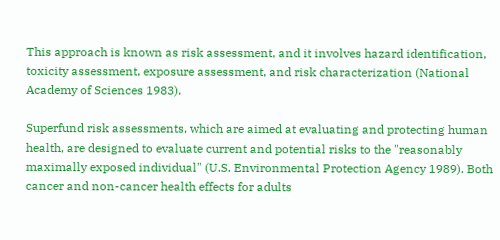This approach is known as risk assessment, and it involves hazard identification, toxicity assessment, exposure assessment, and risk characterization (National Academy of Sciences 1983).

Superfund risk assessments, which are aimed at evaluating and protecting human health, are designed to evaluate current and potential risks to the "reasonably maximally exposed individual" (U.S. Environmental Protection Agency 1989). Both cancer and non-cancer health effects for adults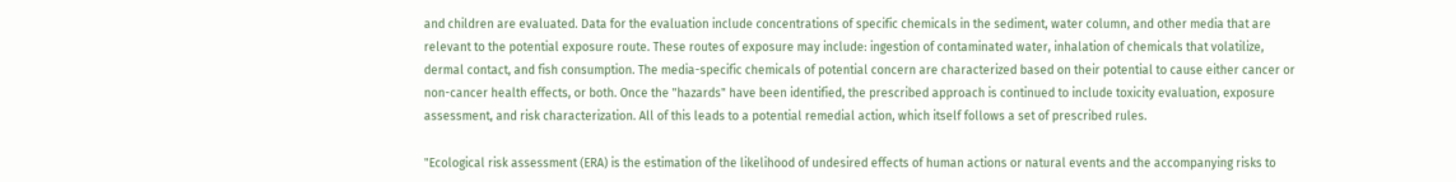and children are evaluated. Data for the evaluation include concentrations of specific chemicals in the sediment, water column, and other media that are relevant to the potential exposure route. These routes of exposure may include: ingestion of contaminated water, inhalation of chemicals that volatilize, dermal contact, and fish consumption. The media-specific chemicals of potential concern are characterized based on their potential to cause either cancer or non-cancer health effects, or both. Once the "hazards" have been identified, the prescribed approach is continued to include toxicity evaluation, exposure assessment, and risk characterization. All of this leads to a potential remedial action, which itself follows a set of prescribed rules.

"Ecological risk assessment (ERA) is the estimation of the likelihood of undesired effects of human actions or natural events and the accompanying risks to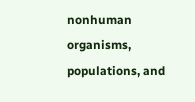nonhuman organisms, populations, and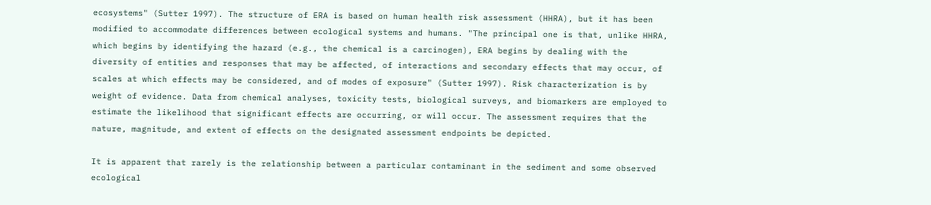ecosystems" (Sutter 1997). The structure of ERA is based on human health risk assessment (HHRA), but it has been modified to accommodate differences between ecological systems and humans. "The principal one is that, unlike HHRA, which begins by identifying the hazard (e.g., the chemical is a carcinogen), ERA begins by dealing with the diversity of entities and responses that may be affected, of interactions and secondary effects that may occur, of scales at which effects may be considered, and of modes of exposure" (Sutter 1997). Risk characterization is by weight of evidence. Data from chemical analyses, toxicity tests, biological surveys, and biomarkers are employed to estimate the likelihood that significant effects are occurring, or will occur. The assessment requires that the nature, magnitude, and extent of effects on the designated assessment endpoints be depicted.

It is apparent that rarely is the relationship between a particular contaminant in the sediment and some observed ecological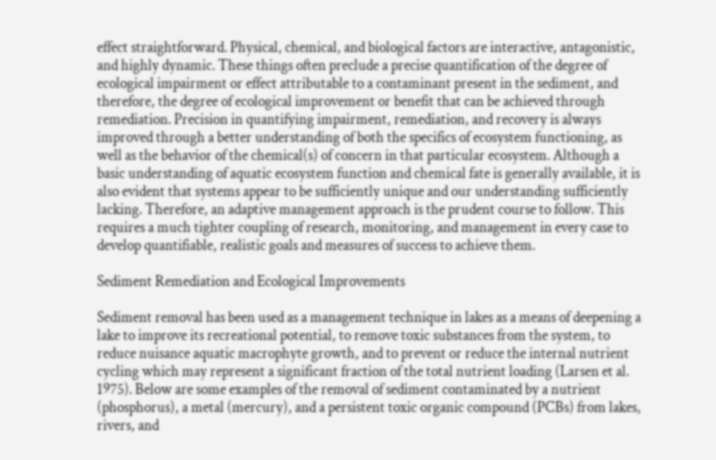effect straightforward. Physical, chemical, and biological factors are interactive, antagonistic, and highly dynamic. These things often preclude a precise quantification of the degree of ecological impairment or effect attributable to a contaminant present in the sediment, and therefore, the degree of ecological improvement or benefit that can be achieved through remediation. Precision in quantifying impairment, remediation, and recovery is always improved through a better understanding of both the specifics of ecosystem functioning, as well as the behavior of the chemical(s) of concern in that particular ecosystem. Although a basic understanding of aquatic ecosystem function and chemical fate is generally available, it is also evident that systems appear to be sufficiently unique and our understanding sufficiently lacking. Therefore, an adaptive management approach is the prudent course to follow. This requires a much tighter coupling of research, monitoring, and management in every case to develop quantifiable, realistic goals and measures of success to achieve them.

Sediment Remediation and Ecological Improvements

Sediment removal has been used as a management technique in lakes as a means of deepening a lake to improve its recreational potential, to remove toxic substances from the system, to reduce nuisance aquatic macrophyte growth, and to prevent or reduce the internal nutrient cycling which may represent a significant fraction of the total nutrient loading (Larsen et al. 1975). Below are some examples of the removal of sediment contaminated by a nutrient (phosphorus), a metal (mercury), and a persistent toxic organic compound (PCBs) from lakes, rivers, and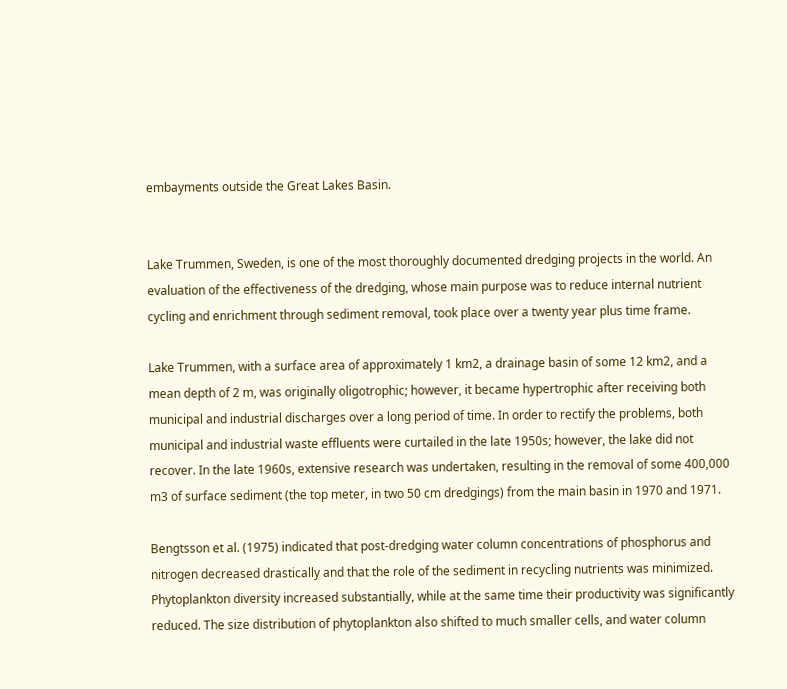embayments outside the Great Lakes Basin.


Lake Trummen, Sweden, is one of the most thoroughly documented dredging projects in the world. An evaluation of the effectiveness of the dredging, whose main purpose was to reduce internal nutrient cycling and enrichment through sediment removal, took place over a twenty year plus time frame.

Lake Trummen, with a surface area of approximately 1 km2, a drainage basin of some 12 km2, and a mean depth of 2 m, was originally oligotrophic; however, it became hypertrophic after receiving both municipal and industrial discharges over a long period of time. In order to rectify the problems, both municipal and industrial waste effluents were curtailed in the late 1950s; however, the lake did not recover. In the late 1960s, extensive research was undertaken, resulting in the removal of some 400,000 m3 of surface sediment (the top meter, in two 50 cm dredgings) from the main basin in 1970 and 1971.

Bengtsson et al. (1975) indicated that post-dredging water column concentrations of phosphorus and nitrogen decreased drastically and that the role of the sediment in recycling nutrients was minimized. Phytoplankton diversity increased substantially, while at the same time their productivity was significantly reduced. The size distribution of phytoplankton also shifted to much smaller cells, and water column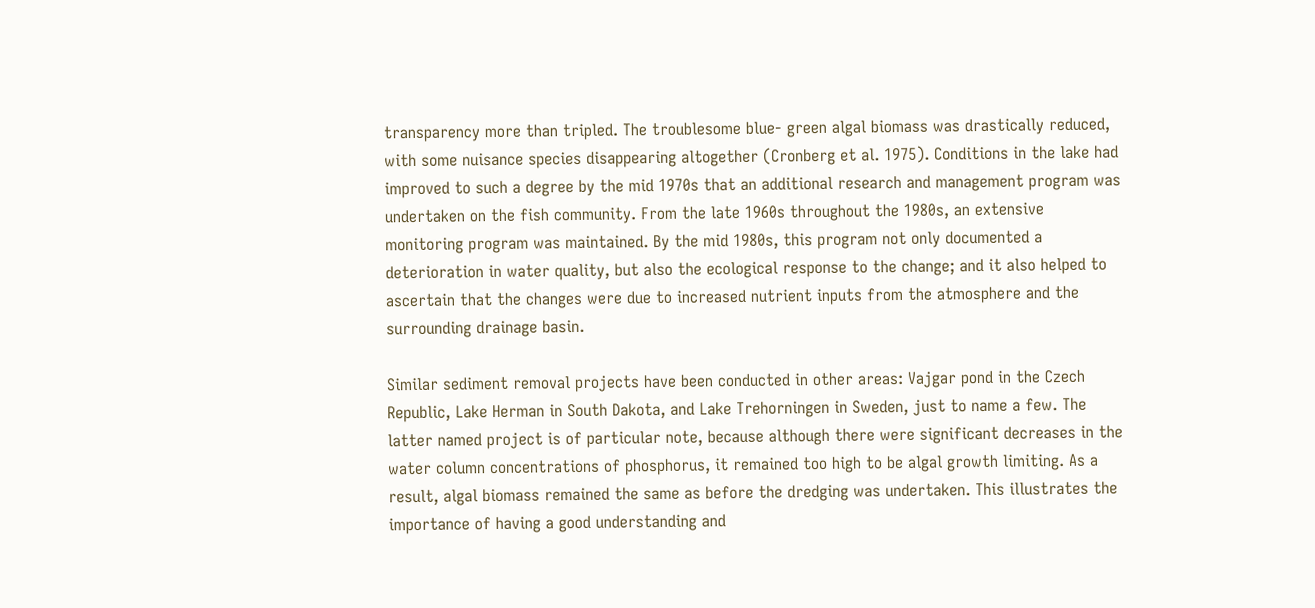transparency more than tripled. The troublesome blue- green algal biomass was drastically reduced, with some nuisance species disappearing altogether (Cronberg et al. 1975). Conditions in the lake had improved to such a degree by the mid 1970s that an additional research and management program was undertaken on the fish community. From the late 1960s throughout the 1980s, an extensive monitoring program was maintained. By the mid 1980s, this program not only documented a deterioration in water quality, but also the ecological response to the change; and it also helped to ascertain that the changes were due to increased nutrient inputs from the atmosphere and the surrounding drainage basin.

Similar sediment removal projects have been conducted in other areas: Vajgar pond in the Czech Republic, Lake Herman in South Dakota, and Lake Trehorningen in Sweden, just to name a few. The latter named project is of particular note, because although there were significant decreases in the water column concentrations of phosphorus, it remained too high to be algal growth limiting. As a result, algal biomass remained the same as before the dredging was undertaken. This illustrates the importance of having a good understanding and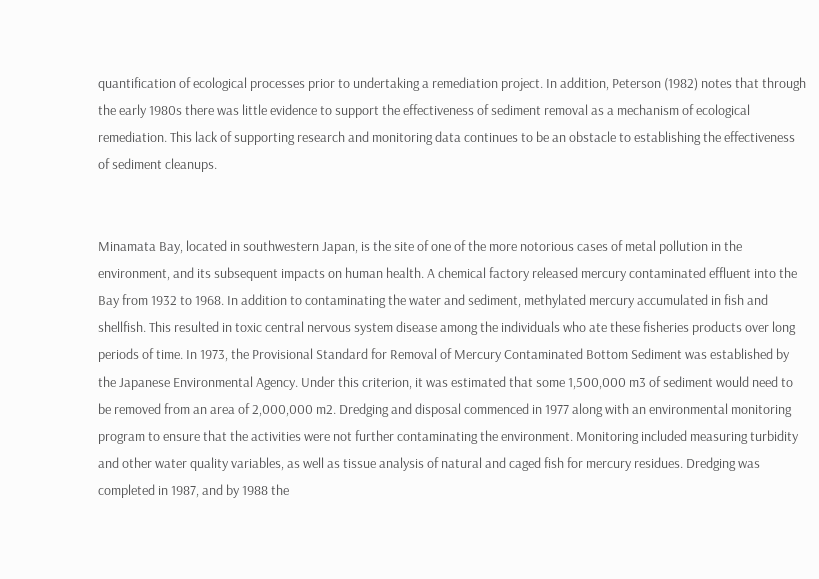quantification of ecological processes prior to undertaking a remediation project. In addition, Peterson (1982) notes that through the early 1980s there was little evidence to support the effectiveness of sediment removal as a mechanism of ecological remediation. This lack of supporting research and monitoring data continues to be an obstacle to establishing the effectiveness of sediment cleanups.


Minamata Bay, located in southwestern Japan, is the site of one of the more notorious cases of metal pollution in the environment, and its subsequent impacts on human health. A chemical factory released mercury contaminated effluent into the Bay from 1932 to 1968. In addition to contaminating the water and sediment, methylated mercury accumulated in fish and shellfish. This resulted in toxic central nervous system disease among the individuals who ate these fisheries products over long periods of time. In 1973, the Provisional Standard for Removal of Mercury Contaminated Bottom Sediment was established by the Japanese Environmental Agency. Under this criterion, it was estimated that some 1,500,000 m3 of sediment would need to be removed from an area of 2,000,000 m2. Dredging and disposal commenced in 1977 along with an environmental monitoring program to ensure that the activities were not further contaminating the environment. Monitoring included measuring turbidity and other water quality variables, as well as tissue analysis of natural and caged fish for mercury residues. Dredging was completed in 1987, and by 1988 the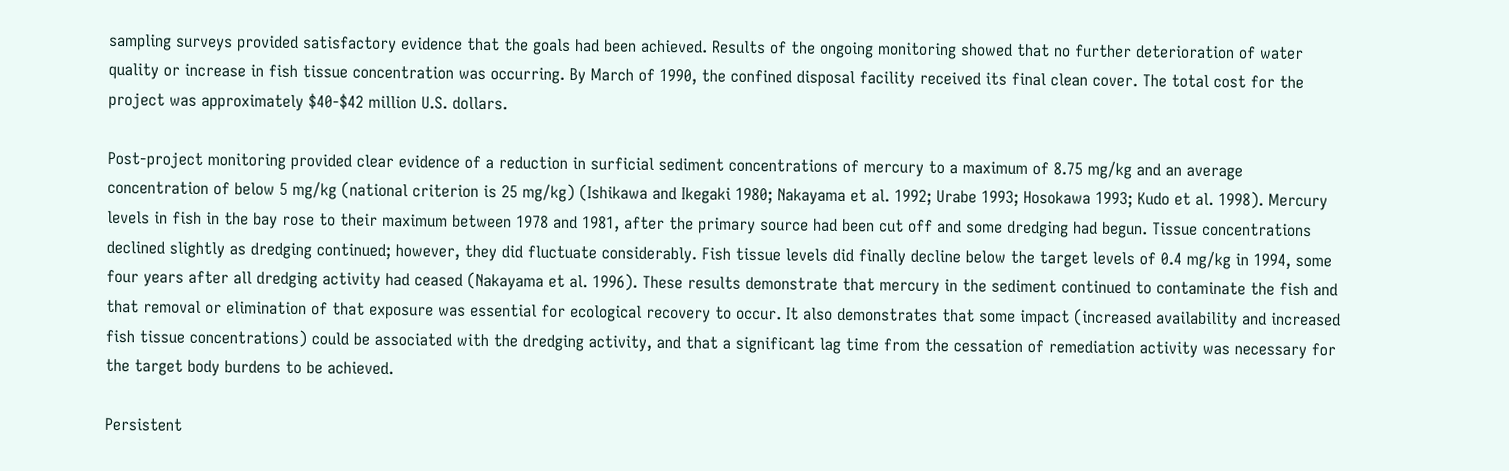sampling surveys provided satisfactory evidence that the goals had been achieved. Results of the ongoing monitoring showed that no further deterioration of water quality or increase in fish tissue concentration was occurring. By March of 1990, the confined disposal facility received its final clean cover. The total cost for the project was approximately $40-$42 million U.S. dollars.

Post-project monitoring provided clear evidence of a reduction in surficial sediment concentrations of mercury to a maximum of 8.75 mg/kg and an average concentration of below 5 mg/kg (national criterion is 25 mg/kg) (Ishikawa and Ikegaki 1980; Nakayama et al. 1992; Urabe 1993; Hosokawa 1993; Kudo et al. 1998). Mercury levels in fish in the bay rose to their maximum between 1978 and 1981, after the primary source had been cut off and some dredging had begun. Tissue concentrations declined slightly as dredging continued; however, they did fluctuate considerably. Fish tissue levels did finally decline below the target levels of 0.4 mg/kg in 1994, some four years after all dredging activity had ceased (Nakayama et al. 1996). These results demonstrate that mercury in the sediment continued to contaminate the fish and that removal or elimination of that exposure was essential for ecological recovery to occur. It also demonstrates that some impact (increased availability and increased fish tissue concentrations) could be associated with the dredging activity, and that a significant lag time from the cessation of remediation activity was necessary for the target body burdens to be achieved.

Persistent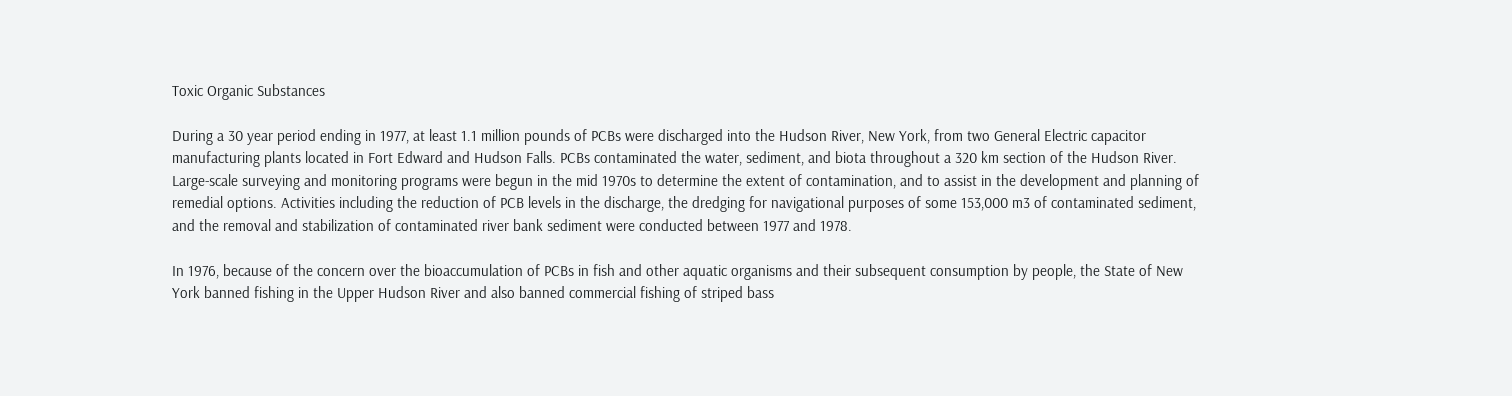Toxic Organic Substances

During a 30 year period ending in 1977, at least 1.1 million pounds of PCBs were discharged into the Hudson River, New York, from two General Electric capacitor manufacturing plants located in Fort Edward and Hudson Falls. PCBs contaminated the water, sediment, and biota throughout a 320 km section of the Hudson River. Large-scale surveying and monitoring programs were begun in the mid 1970s to determine the extent of contamination, and to assist in the development and planning of remedial options. Activities including the reduction of PCB levels in the discharge, the dredging for navigational purposes of some 153,000 m3 of contaminated sediment, and the removal and stabilization of contaminated river bank sediment were conducted between 1977 and 1978.

In 1976, because of the concern over the bioaccumulation of PCBs in fish and other aquatic organisms and their subsequent consumption by people, the State of New York banned fishing in the Upper Hudson River and also banned commercial fishing of striped bass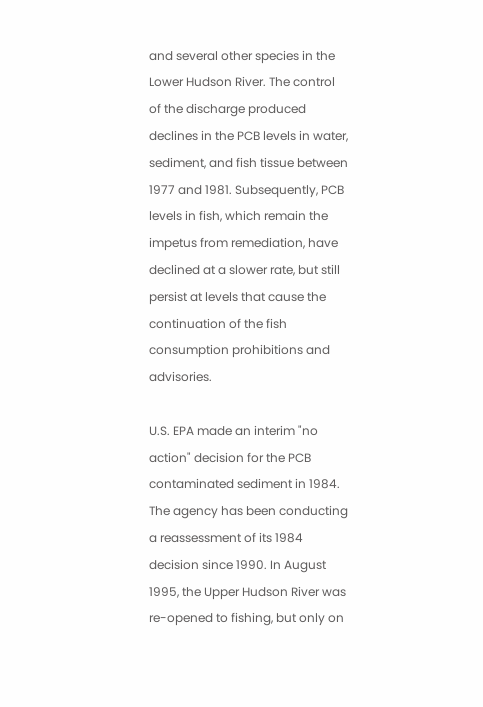and several other species in the Lower Hudson River. The control of the discharge produced declines in the PCB levels in water, sediment, and fish tissue between 1977 and 1981. Subsequently, PCB levels in fish, which remain the impetus from remediation, have declined at a slower rate, but still persist at levels that cause the continuation of the fish consumption prohibitions and advisories.

U.S. EPA made an interim "no action" decision for the PCB contaminated sediment in 1984. The agency has been conducting a reassessment of its 1984 decision since 1990. In August 1995, the Upper Hudson River was re-opened to fishing, but only on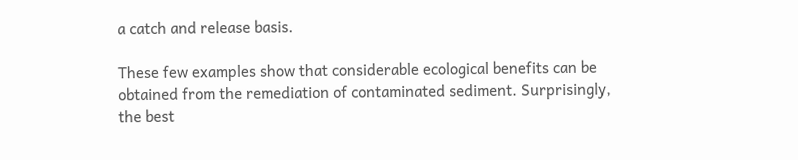a catch and release basis.

These few examples show that considerable ecological benefits can be obtained from the remediation of contaminated sediment. Surprisingly, the best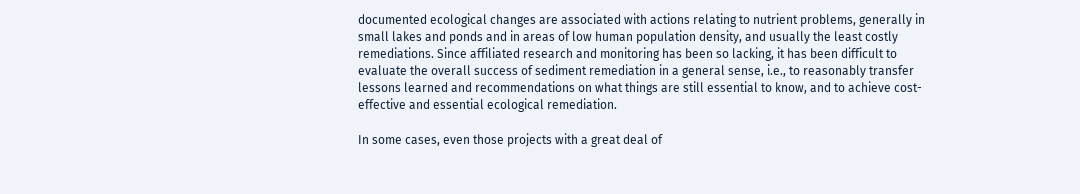documented ecological changes are associated with actions relating to nutrient problems, generally in small lakes and ponds and in areas of low human population density, and usually the least costly remediations. Since affiliated research and monitoring has been so lacking, it has been difficult to evaluate the overall success of sediment remediation in a general sense, i.e., to reasonably transfer lessons learned and recommendations on what things are still essential to know, and to achieve cost-effective and essential ecological remediation.

In some cases, even those projects with a great deal of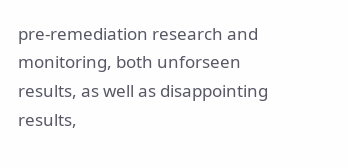pre-remediation research and monitoring, both unforseen results, as well as disappointing results,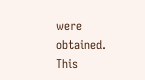were obtained. This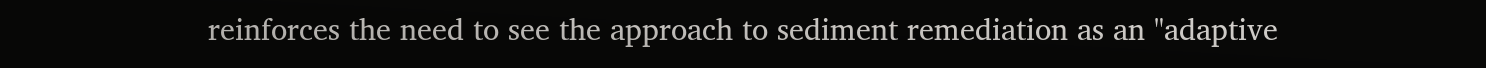reinforces the need to see the approach to sediment remediation as an "adaptive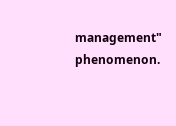management" phenomenon.